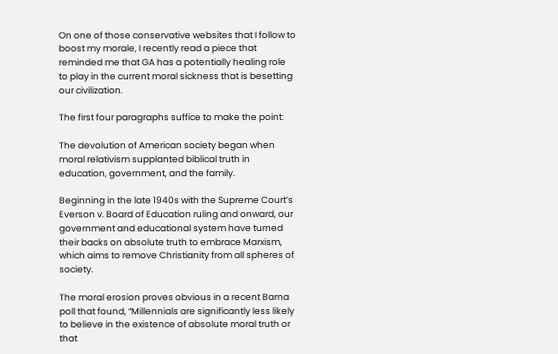On one of those conservative websites that I follow to boost my morale, I recently read a piece that reminded me that GA has a potentially healing role to play in the current moral sickness that is besetting our civilization.

The first four paragraphs suffice to make the point:

The devolution of American society began when moral relativism supplanted biblical truth in education, government, and the family.

Beginning in the late 1940s with the Supreme Court’s Everson v. Board of Education ruling and onward, our government and educational system have turned their backs on absolute truth to embrace Marxism, which aims to remove Christianity from all spheres of society.

The moral erosion proves obvious in a recent Barna poll that found, “Millennials are significantly less likely to believe in the existence of absolute moral truth or that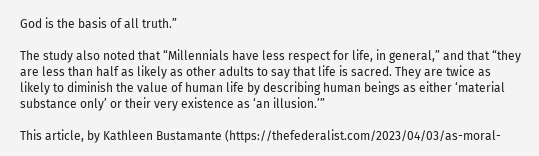God is the basis of all truth.”

The study also noted that “Millennials have less respect for life, in general,” and that “they are less than half as likely as other adults to say that life is sacred. They are twice as likely to diminish the value of human life by describing human beings as either ‘material substance only’ or their very existence as ‘an illusion.’”

This article, by Kathleen Bustamante (https://thefederalist.com/2023/04/03/as-moral-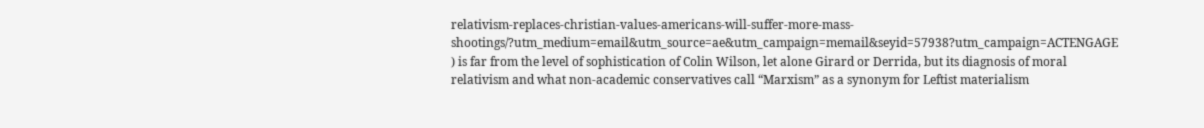relativism-replaces-christian-values-americans-will-suffer-more-mass-shootings/?utm_medium=email&utm_source=ae&utm_campaign=memail&seyid=57938?utm_campaign=ACTENGAGE ) is far from the level of sophistication of Colin Wilson, let alone Girard or Derrida, but its diagnosis of moral relativism and what non-academic conservatives call “Marxism” as a synonym for Leftist materialism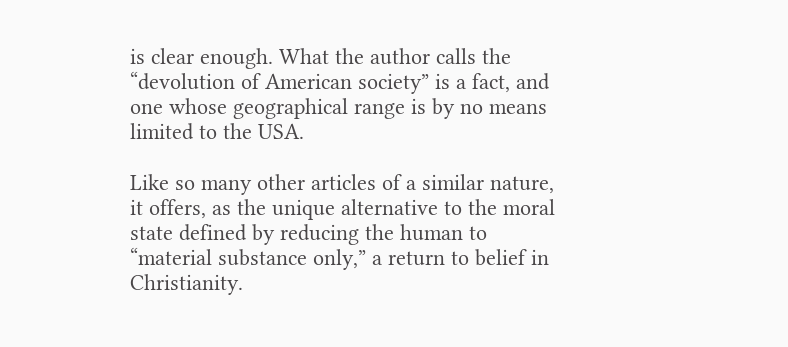is clear enough. What the author calls the “devolution of American society” is a fact, and one whose geographical range is by no means limited to the USA.

Like so many other articles of a similar nature, it offers, as the unique alternative to the moral state defined by reducing the human to “material substance only,” a return to belief in Christianity.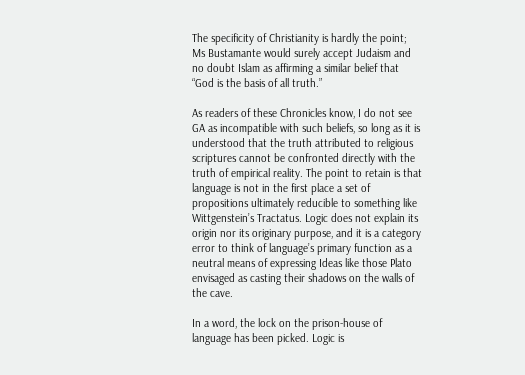The specificity of Christianity is hardly the point; Ms Bustamante would surely accept Judaism and no doubt Islam as affirming a similar belief that “God is the basis of all truth.”

As readers of these Chronicles know, I do not see GA as incompatible with such beliefs, so long as it is understood that the truth attributed to religious scriptures cannot be confronted directly with the truth of empirical reality. The point to retain is that language is not in the first place a set of propositions ultimately reducible to something like Wittgenstein’s Tractatus. Logic does not explain its origin nor its originary purpose, and it is a category error to think of language’s primary function as a neutral means of expressing Ideas like those Plato envisaged as casting their shadows on the walls of the cave.

In a word, the lock on the prison-house of language has been picked. Logic is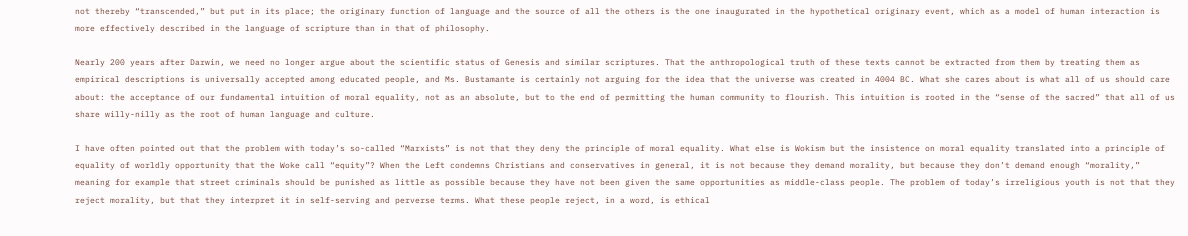not thereby “transcended,” but put in its place; the originary function of language and the source of all the others is the one inaugurated in the hypothetical originary event, which as a model of human interaction is more effectively described in the language of scripture than in that of philosophy.

Nearly 200 years after Darwin, we need no longer argue about the scientific status of Genesis and similar scriptures. That the anthropological truth of these texts cannot be extracted from them by treating them as empirical descriptions is universally accepted among educated people, and Ms. Bustamante is certainly not arguing for the idea that the universe was created in 4004 BC. What she cares about is what all of us should care about: the acceptance of our fundamental intuition of moral equality, not as an absolute, but to the end of permitting the human community to flourish. This intuition is rooted in the “sense of the sacred” that all of us share willy-nilly as the root of human language and culture.

I have often pointed out that the problem with today’s so-called “Marxists” is not that they deny the principle of moral equality. What else is Wokism but the insistence on moral equality translated into a principle of equality of worldly opportunity that the Woke call “equity”? When the Left condemns Christians and conservatives in general, it is not because they demand morality, but because they don’t demand enough “morality,” meaning for example that street criminals should be punished as little as possible because they have not been given the same opportunities as middle-class people. The problem of today’s irreligious youth is not that they reject morality, but that they interpret it in self-serving and perverse terms. What these people reject, in a word, is ethical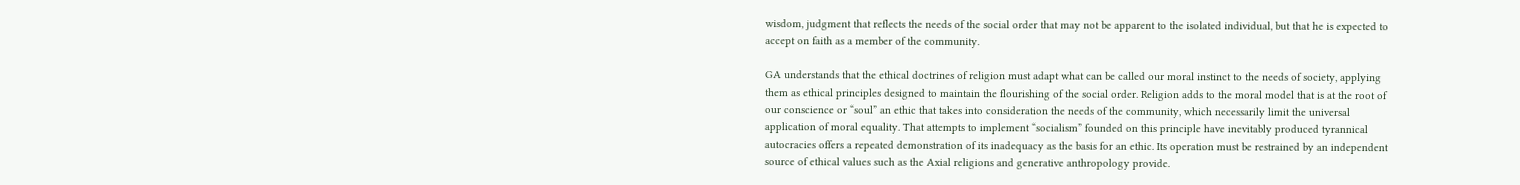wisdom, judgment that reflects the needs of the social order that may not be apparent to the isolated individual, but that he is expected to accept on faith as a member of the community.

GA understands that the ethical doctrines of religion must adapt what can be called our moral instinct to the needs of society, applying them as ethical principles designed to maintain the flourishing of the social order. Religion adds to the moral model that is at the root of our conscience or “soul” an ethic that takes into consideration the needs of the community, which necessarily limit the universal application of moral equality. That attempts to implement “socialism” founded on this principle have inevitably produced tyrannical autocracies offers a repeated demonstration of its inadequacy as the basis for an ethic. Its operation must be restrained by an independent source of ethical values such as the Axial religions and generative anthropology provide.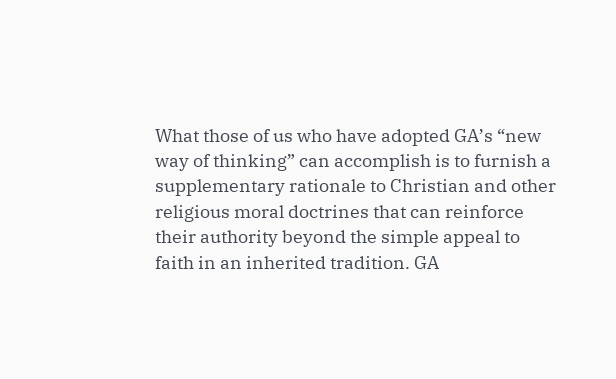What those of us who have adopted GA’s “new way of thinking” can accomplish is to furnish a supplementary rationale to Christian and other religious moral doctrines that can reinforce their authority beyond the simple appeal to faith in an inherited tradition. GA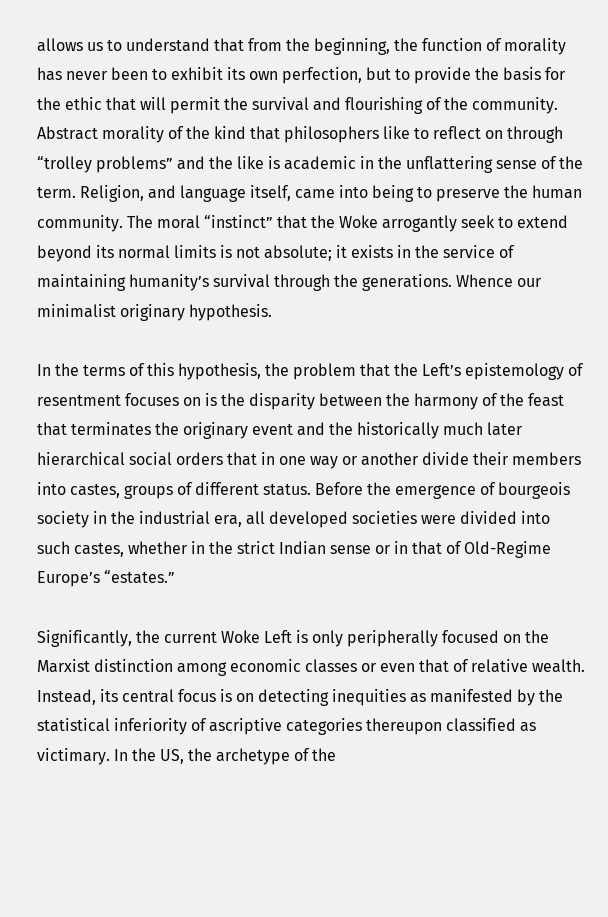allows us to understand that from the beginning, the function of morality has never been to exhibit its own perfection, but to provide the basis for the ethic that will permit the survival and flourishing of the community. Abstract morality of the kind that philosophers like to reflect on through “trolley problems” and the like is academic in the unflattering sense of the term. Religion, and language itself, came into being to preserve the human community. The moral “instinct” that the Woke arrogantly seek to extend beyond its normal limits is not absolute; it exists in the service of maintaining humanity’s survival through the generations. Whence our minimalist originary hypothesis.

In the terms of this hypothesis, the problem that the Left’s epistemology of resentment focuses on is the disparity between the harmony of the feast that terminates the originary event and the historically much later hierarchical social orders that in one way or another divide their members into castes, groups of different status. Before the emergence of bourgeois society in the industrial era, all developed societies were divided into such castes, whether in the strict Indian sense or in that of Old-Regime Europe’s “estates.”

Significantly, the current Woke Left is only peripherally focused on the Marxist distinction among economic classes or even that of relative wealth. Instead, its central focus is on detecting inequities as manifested by the statistical inferiority of ascriptive categories thereupon classified as victimary. In the US, the archetype of the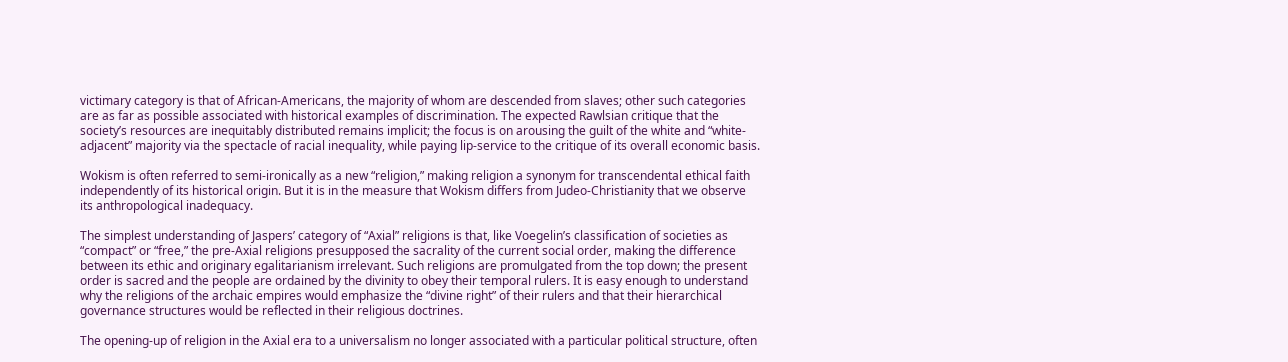victimary category is that of African-Americans, the majority of whom are descended from slaves; other such categories are as far as possible associated with historical examples of discrimination. The expected Rawlsian critique that the society’s resources are inequitably distributed remains implicit; the focus is on arousing the guilt of the white and “white-adjacent” majority via the spectacle of racial inequality, while paying lip-service to the critique of its overall economic basis.

Wokism is often referred to semi-ironically as a new “religion,” making religion a synonym for transcendental ethical faith independently of its historical origin. But it is in the measure that Wokism differs from Judeo-Christianity that we observe its anthropological inadequacy.

The simplest understanding of Jaspers’ category of “Axial” religions is that, like Voegelin’s classification of societies as “compact” or “free,” the pre-Axial religions presupposed the sacrality of the current social order, making the difference between its ethic and originary egalitarianism irrelevant. Such religions are promulgated from the top down; the present order is sacred and the people are ordained by the divinity to obey their temporal rulers. It is easy enough to understand why the religions of the archaic empires would emphasize the “divine right” of their rulers and that their hierarchical governance structures would be reflected in their religious doctrines.

The opening-up of religion in the Axial era to a universalism no longer associated with a particular political structure, often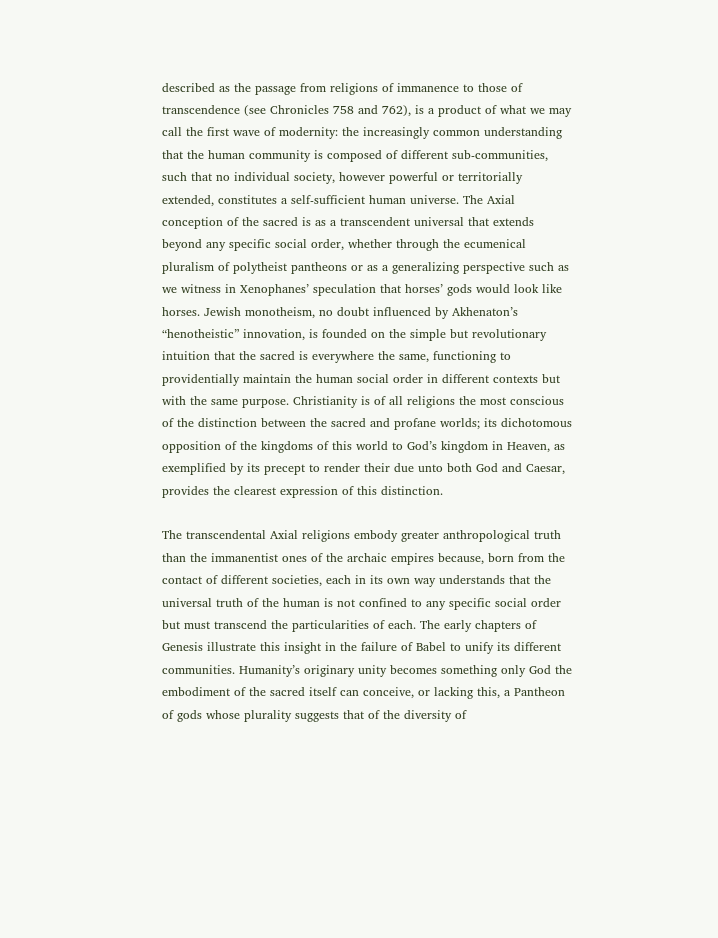described as the passage from religions of immanence to those of transcendence (see Chronicles 758 and 762), is a product of what we may call the first wave of modernity: the increasingly common understanding that the human community is composed of different sub-communities, such that no individual society, however powerful or territorially extended, constitutes a self-sufficient human universe. The Axial conception of the sacred is as a transcendent universal that extends beyond any specific social order, whether through the ecumenical pluralism of polytheist pantheons or as a generalizing perspective such as we witness in Xenophanes’ speculation that horses’ gods would look like horses. Jewish monotheism, no doubt influenced by Akhenaton’s “henotheistic” innovation, is founded on the simple but revolutionary intuition that the sacred is everywhere the same, functioning to providentially maintain the human social order in different contexts but with the same purpose. Christianity is of all religions the most conscious of the distinction between the sacred and profane worlds; its dichotomous opposition of the kingdoms of this world to God’s kingdom in Heaven, as exemplified by its precept to render their due unto both God and Caesar, provides the clearest expression of this distinction.

The transcendental Axial religions embody greater anthropological truth than the immanentist ones of the archaic empires because, born from the contact of different societies, each in its own way understands that the universal truth of the human is not confined to any specific social order but must transcend the particularities of each. The early chapters of Genesis illustrate this insight in the failure of Babel to unify its different communities. Humanity’s originary unity becomes something only God the embodiment of the sacred itself can conceive, or lacking this, a Pantheon of gods whose plurality suggests that of the diversity of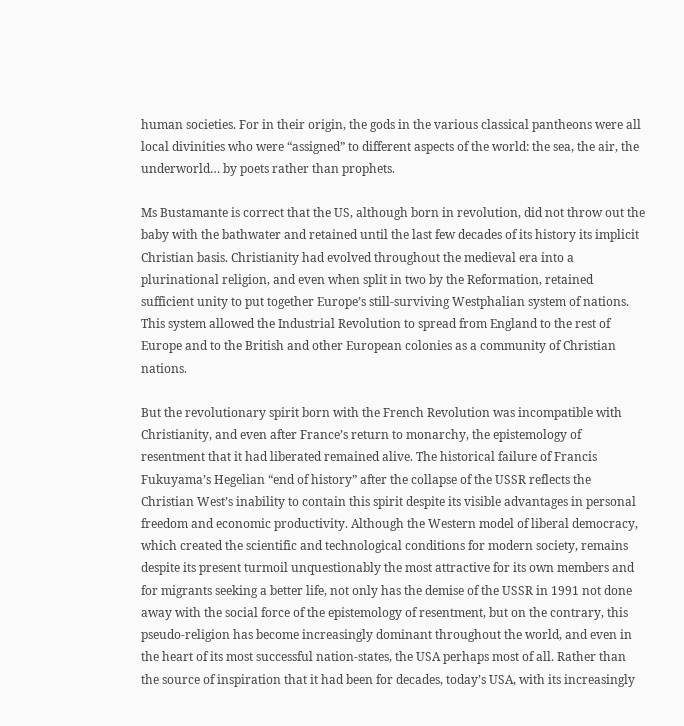human societies. For in their origin, the gods in the various classical pantheons were all local divinities who were “assigned” to different aspects of the world: the sea, the air, the underworld… by poets rather than prophets.

Ms Bustamante is correct that the US, although born in revolution, did not throw out the baby with the bathwater and retained until the last few decades of its history its implicit Christian basis. Christianity had evolved throughout the medieval era into a plurinational religion, and even when split in two by the Reformation, retained sufficient unity to put together Europe’s still-surviving Westphalian system of nations. This system allowed the Industrial Revolution to spread from England to the rest of Europe and to the British and other European colonies as a community of Christian nations.

But the revolutionary spirit born with the French Revolution was incompatible with Christianity, and even after France’s return to monarchy, the epistemology of resentment that it had liberated remained alive. The historical failure of Francis Fukuyama’s Hegelian “end of history” after the collapse of the USSR reflects the Christian West’s inability to contain this spirit despite its visible advantages in personal freedom and economic productivity. Although the Western model of liberal democracy, which created the scientific and technological conditions for modern society, remains despite its present turmoil unquestionably the most attractive for its own members and for migrants seeking a better life, not only has the demise of the USSR in 1991 not done away with the social force of the epistemology of resentment, but on the contrary, this pseudo-religion has become increasingly dominant throughout the world, and even in the heart of its most successful nation-states, the USA perhaps most of all. Rather than the source of inspiration that it had been for decades, today’s USA, with its increasingly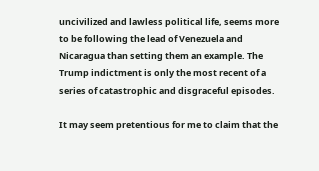uncivilized and lawless political life, seems more to be following the lead of Venezuela and Nicaragua than setting them an example. The Trump indictment is only the most recent of a series of catastrophic and disgraceful episodes.

It may seem pretentious for me to claim that the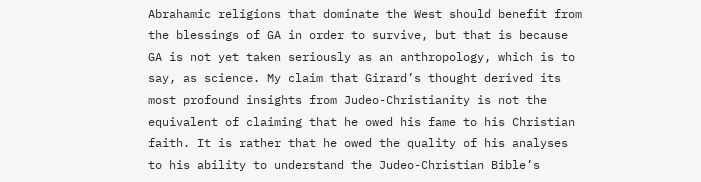Abrahamic religions that dominate the West should benefit from the blessings of GA in order to survive, but that is because GA is not yet taken seriously as an anthropology, which is to say, as science. My claim that Girard’s thought derived its most profound insights from Judeo-Christianity is not the equivalent of claiming that he owed his fame to his Christian faith. It is rather that he owed the quality of his analyses to his ability to understand the Judeo-Christian Bible’s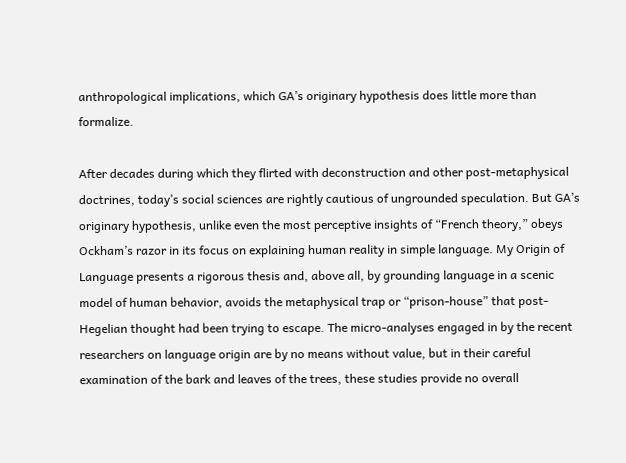anthropological implications, which GA’s originary hypothesis does little more than formalize.

After decades during which they flirted with deconstruction and other post-metaphysical doctrines, today’s social sciences are rightly cautious of ungrounded speculation. But GA’s originary hypothesis, unlike even the most perceptive insights of “French theory,” obeys Ockham’s razor in its focus on explaining human reality in simple language. My Origin of Language presents a rigorous thesis and, above all, by grounding language in a scenic model of human behavior, avoids the metaphysical trap or “prison-house” that post-Hegelian thought had been trying to escape. The micro-analyses engaged in by the recent researchers on language origin are by no means without value, but in their careful examination of the bark and leaves of the trees, these studies provide no overall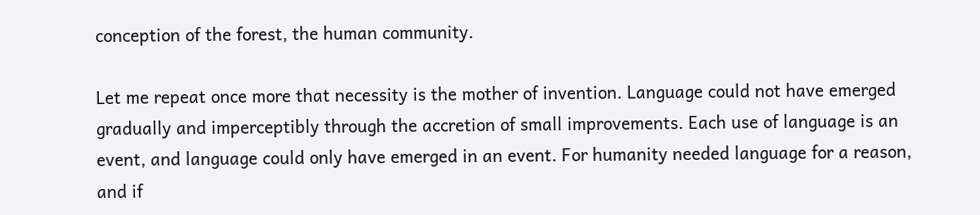conception of the forest, the human community.

Let me repeat once more that necessity is the mother of invention. Language could not have emerged gradually and imperceptibly through the accretion of small improvements. Each use of language is an event, and language could only have emerged in an event. For humanity needed language for a reason, and if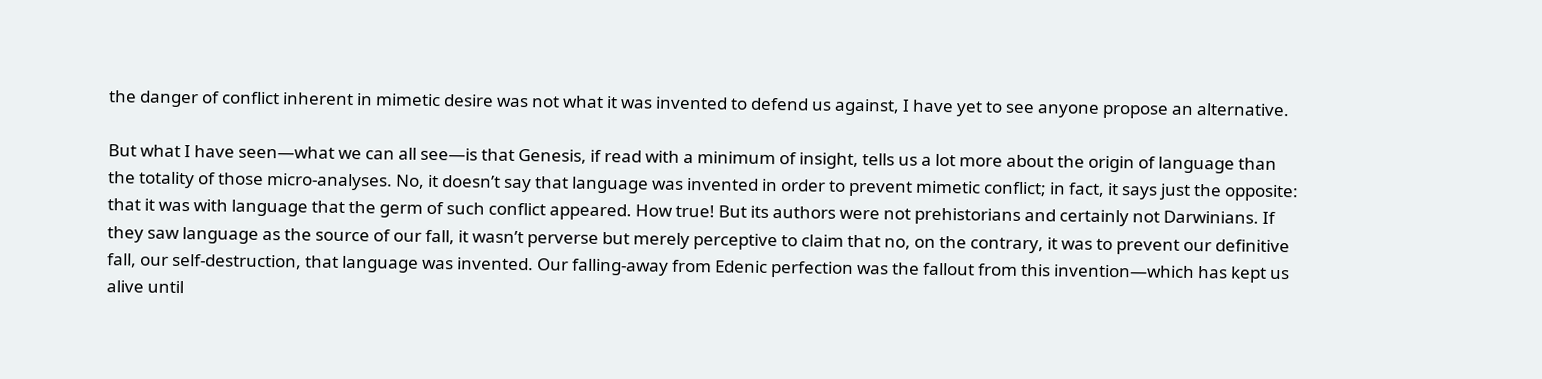the danger of conflict inherent in mimetic desire was not what it was invented to defend us against, I have yet to see anyone propose an alternative.

But what I have seen—what we can all see—is that Genesis, if read with a minimum of insight, tells us a lot more about the origin of language than the totality of those micro-analyses. No, it doesn’t say that language was invented in order to prevent mimetic conflict; in fact, it says just the opposite: that it was with language that the germ of such conflict appeared. How true! But its authors were not prehistorians and certainly not Darwinians. If they saw language as the source of our fall, it wasn’t perverse but merely perceptive to claim that no, on the contrary, it was to prevent our definitive fall, our self-destruction, that language was invented. Our falling-away from Edenic perfection was the fallout from this invention—which has kept us alive until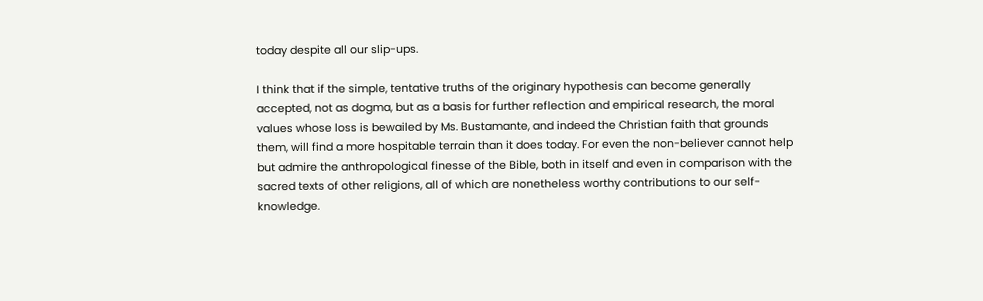today despite all our slip-ups.

I think that if the simple, tentative truths of the originary hypothesis can become generally accepted, not as dogma, but as a basis for further reflection and empirical research, the moral values whose loss is bewailed by Ms. Bustamante, and indeed the Christian faith that grounds them, will find a more hospitable terrain than it does today. For even the non-believer cannot help but admire the anthropological finesse of the Bible, both in itself and even in comparison with the sacred texts of other religions, all of which are nonetheless worthy contributions to our self-knowledge.